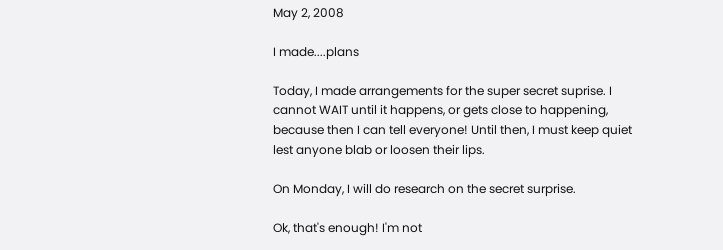May 2, 2008

I made....plans

Today, I made arrangements for the super secret suprise. I cannot WAIT until it happens, or gets close to happening, because then I can tell everyone! Until then, I must keep quiet lest anyone blab or loosen their lips.

On Monday, I will do research on the secret surprise.

Ok, that's enough! I'm not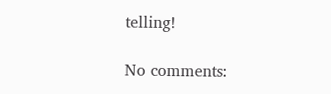telling!

No comments: